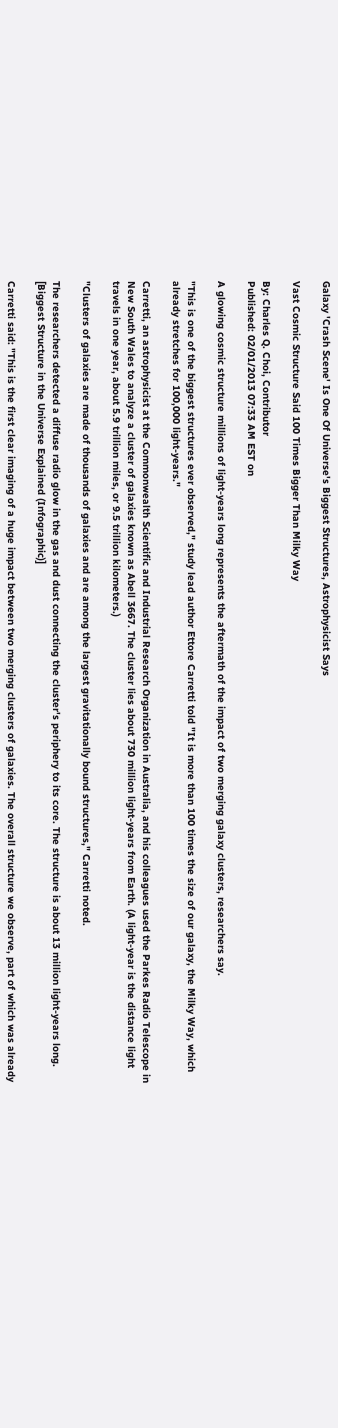Galaxy 'Crash Scene' Is One Of Universe's Biggest Structures, Astrophysicist Says

Vast Cosmic Structure Said 100 Times Bigger Than Milky Way

By: Charles Q. Choi, Contributor
Published: 02/01/2013 07:33 AM EST on

A glowing cosmic structure millions of light-years long represents the aftermath of the impact of two merging galaxy clusters, researchers say.

"This is one of the biggest structures ever observed," study lead author Ettore Carretti told "It is more than 100 times the size of our galaxy, the Milky Way, which already stretches for 100,000 light-years."

Carretti, an astrophysicist at the Commonwealth Scientific and Industrial Research Organization in Australia, and his colleagues used the Parkes Radio Telescope in New South Wales to analyze a cluster of galaxies known as Abell 3667. The cluster lies about 730 million light-years from Earth. (A light-year is the distance light travels in one year, about 5.9 trillion miles, or 9.5 trillion kilometers.)

"Clusters of galaxies are made of thousands of galaxies and are among the largest gravitationally bound structures," Carretti noted.

The researchers detected a diffuse radio glow in the gas and dust connecting the cluster's periphery to its core. The structure is about 13 million light-years long. [Biggest Structure in the Universe Explained (Infographic)]

Carretti said: "This is the first clear imaging of a huge impact between two merging clusters of galaxies. The overall structure we observe, part of which was already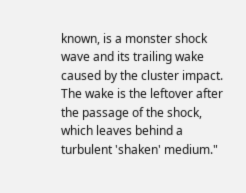known, is a monster shock wave and its trailing wake caused by the cluster impact. The wake is the leftover after the passage of the shock, which leaves behind a turbulent 'shaken' medium."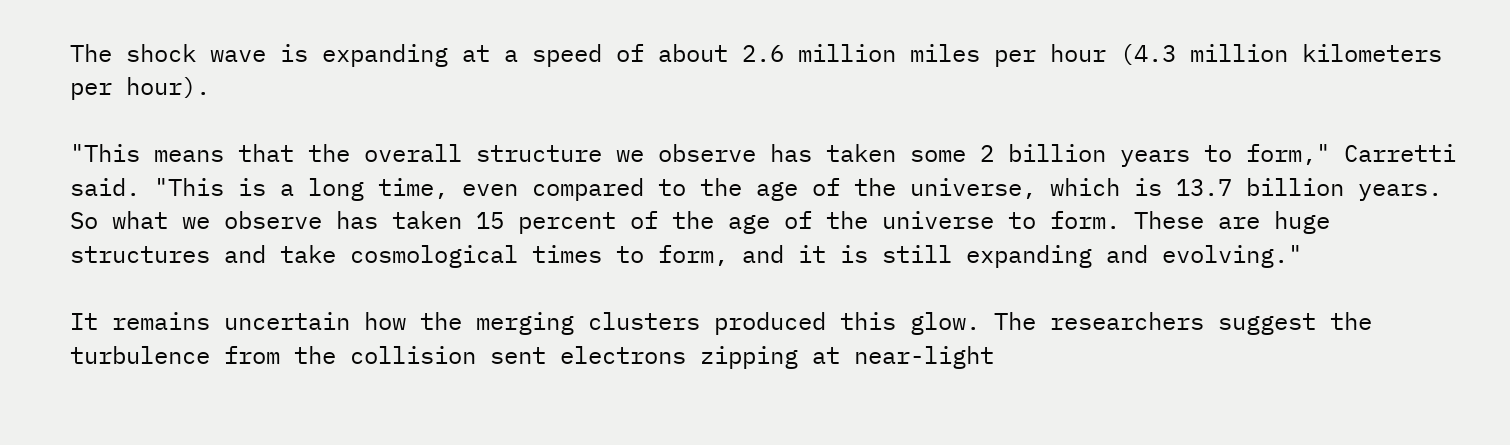The shock wave is expanding at a speed of about 2.6 million miles per hour (4.3 million kilometers per hour).

"This means that the overall structure we observe has taken some 2 billion years to form," Carretti said. "This is a long time, even compared to the age of the universe, which is 13.7 billion years. So what we observe has taken 15 percent of the age of the universe to form. These are huge structures and take cosmological times to form, and it is still expanding and evolving."

It remains uncertain how the merging clusters produced this glow. The researchers suggest the turbulence from the collision sent electrons zipping at near-light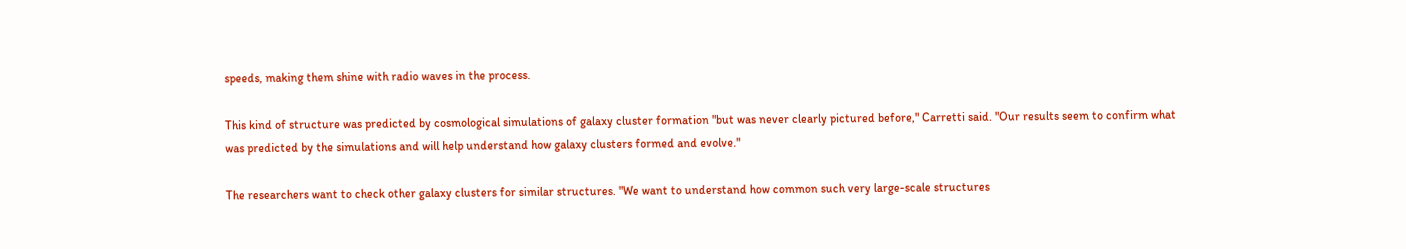speeds, making them shine with radio waves in the process.

This kind of structure was predicted by cosmological simulations of galaxy cluster formation "but was never clearly pictured before," Carretti said. "Our results seem to confirm what was predicted by the simulations and will help understand how galaxy clusters formed and evolve."

The researchers want to check other galaxy clusters for similar structures. "We want to understand how common such very large-scale structures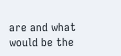are and what would be the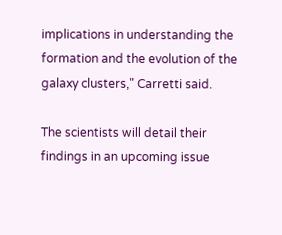implications in understanding the formation and the evolution of the galaxy clusters," Carretti said.

The scientists will detail their findings in an upcoming issue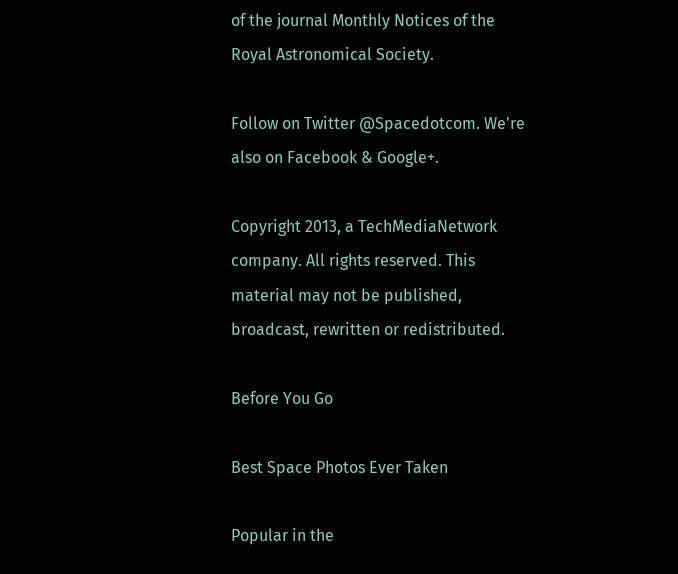of the journal Monthly Notices of the Royal Astronomical Society.

Follow on Twitter @Spacedotcom. We're also on Facebook & Google+.

Copyright 2013, a TechMediaNetwork company. All rights reserved. This material may not be published, broadcast, rewritten or redistributed.

Before You Go

Best Space Photos Ever Taken

Popular in the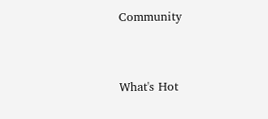Community


What's Hot